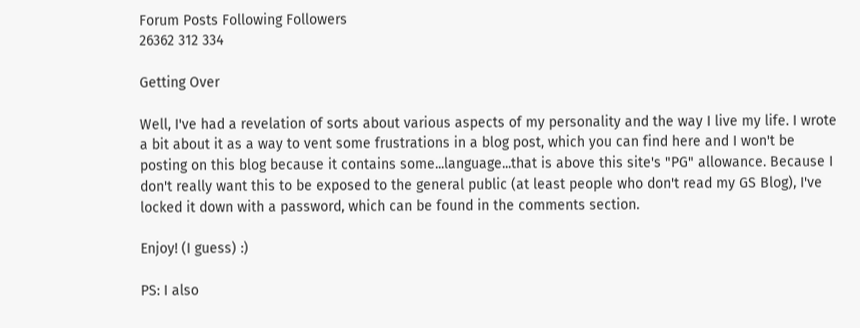Forum Posts Following Followers
26362 312 334

Getting Over

Well, I've had a revelation of sorts about various aspects of my personality and the way I live my life. I wrote a bit about it as a way to vent some frustrations in a blog post, which you can find here and I won't be posting on this blog because it contains some...language...that is above this site's "PG" allowance. Because I don't really want this to be exposed to the general public (at least people who don't read my GS Blog), I've locked it down with a password, which can be found in the comments section.

Enjoy! (I guess) :)

PS: I also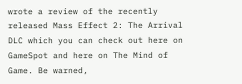wrote a review of the recently released Mass Effect 2: The Arrival DLC which you can check out here on GameSpot and here on The Mind of Game. Be warned,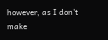however, as I don't make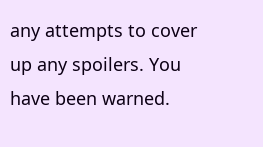any attempts to cover up any spoilers. You have been warned.